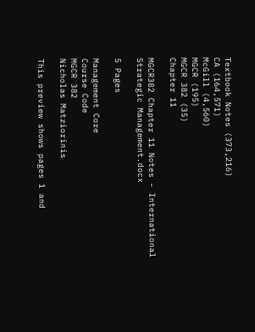Textbook Notes (373,216)
CA (164,571)
McGill (4,560)
MGCR (195)
MGCR 382 (35)
Chapter 11

MGCR382 Chapter 11 Notes - International Strategic Management.docx

5 Pages

Management Core
Course Code
MGCR 382
Nicholas Matziorinis

This preview shows pages 1 and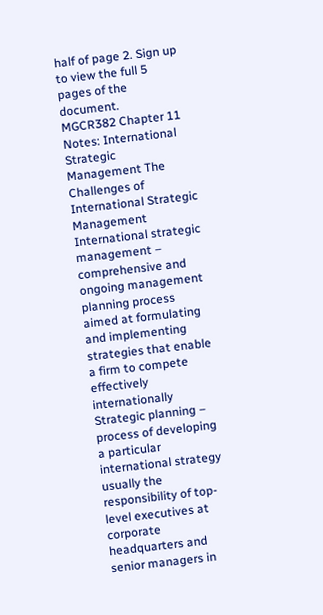half of page 2. Sign up to view the full 5 pages of the document.
MGCR382 Chapter 11 Notes: International Strategic Management The Challenges of International Strategic Management International strategic management – comprehensive and ongoing management planning process aimed at formulating and implementing strategies that enable a firm to compete effectively internationally Strategic planning – process of developing a particular international strategy usually the responsibility of top-level executives at corporate headquarters and senior managers in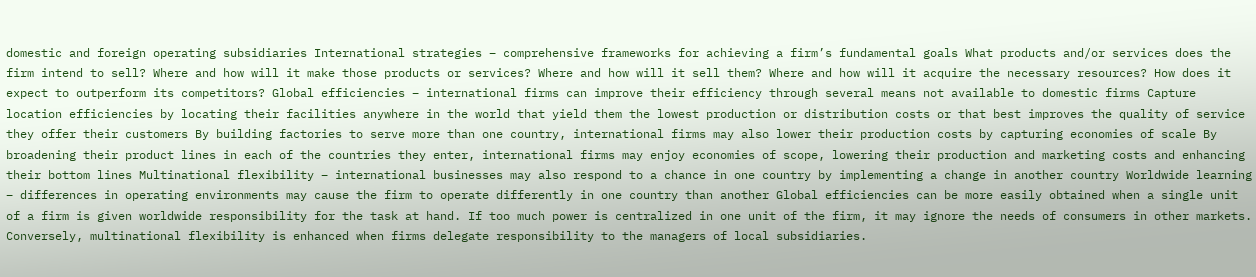domestic and foreign operating subsidiaries International strategies – comprehensive frameworks for achieving a firm’s fundamental goals What products and/or services does the firm intend to sell? Where and how will it make those products or services? Where and how will it sell them? Where and how will it acquire the necessary resources? How does it expect to outperform its competitors? Global efficiencies – international firms can improve their efficiency through several means not available to domestic firms Capture location efficiencies by locating their facilities anywhere in the world that yield them the lowest production or distribution costs or that best improves the quality of service they offer their customers By building factories to serve more than one country, international firms may also lower their production costs by capturing economies of scale By broadening their product lines in each of the countries they enter, international firms may enjoy economies of scope, lowering their production and marketing costs and enhancing their bottom lines Multinational flexibility – international businesses may also respond to a chance in one country by implementing a change in another country Worldwide learning – differences in operating environments may cause the firm to operate differently in one country than another Global efficiencies can be more easily obtained when a single unit of a firm is given worldwide responsibility for the task at hand. If too much power is centralized in one unit of the firm, it may ignore the needs of consumers in other markets. Conversely, multinational flexibility is enhanced when firms delegate responsibility to the managers of local subsidiaries.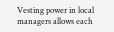Vesting power in local managers allows each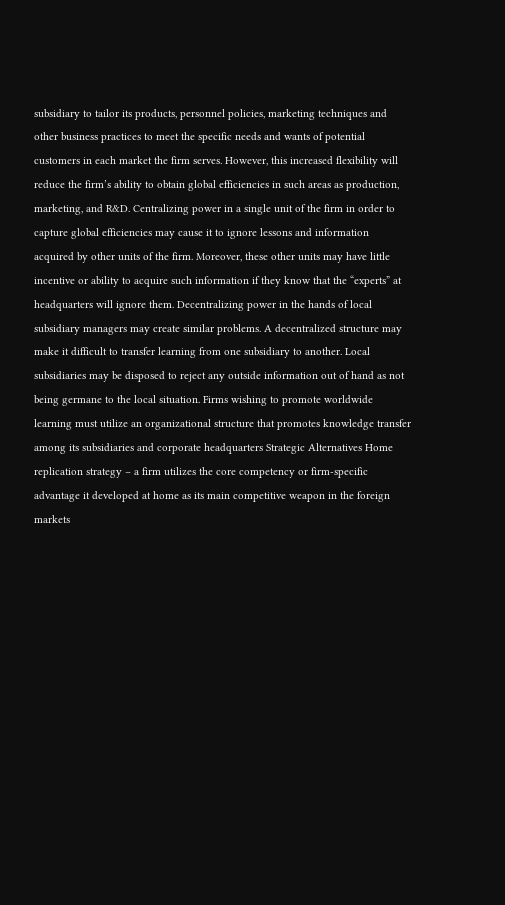subsidiary to tailor its products, personnel policies, marketing techniques and other business practices to meet the specific needs and wants of potential customers in each market the firm serves. However, this increased flexibility will reduce the firm’s ability to obtain global efficiencies in such areas as production, marketing, and R&D. Centralizing power in a single unit of the firm in order to capture global efficiencies may cause it to ignore lessons and information acquired by other units of the firm. Moreover, these other units may have little incentive or ability to acquire such information if they know that the “experts” at headquarters will ignore them. Decentralizing power in the hands of local subsidiary managers may create similar problems. A decentralized structure may make it difficult to transfer learning from one subsidiary to another. Local subsidiaries may be disposed to reject any outside information out of hand as not being germane to the local situation. Firms wishing to promote worldwide learning must utilize an organizational structure that promotes knowledge transfer among its subsidiaries and corporate headquarters Strategic Alternatives Home replication strategy – a firm utilizes the core competency or firm-specific advantage it developed at home as its main competitive weapon in the foreign markets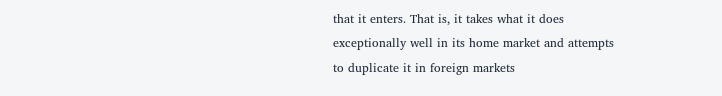that it enters. That is, it takes what it does exceptionally well in its home market and attempts to duplicate it in foreign markets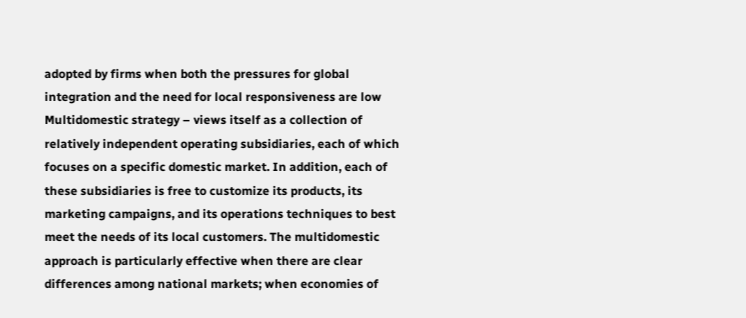adopted by firms when both the pressures for global integration and the need for local responsiveness are low Multidomestic strategy – views itself as a collection of relatively independent operating subsidiaries, each of which focuses on a specific domestic market. In addition, each of these subsidiaries is free to customize its products, its marketing campaigns, and its operations techniques to best meet the needs of its local customers. The multidomestic approach is particularly effective when there are clear differences among national markets; when economies of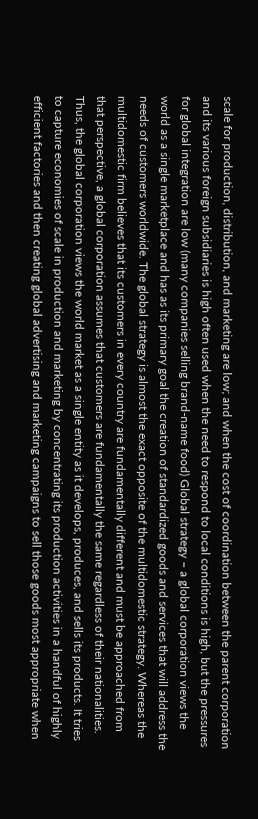scale for production, distribution, and marketing are low; and when the cost of coordination between the parent corporation and its various foreign subsidiaries is high often used when the need to respond to local conditions is high, but the pressures for global integration are low (many companies selling brand-name food) Global strategy – a global corporation views the world as a single marketplace and has as its primary goal the creation of standardized goods and services that will address the needs of customers worldwide. The global strategy is almost the exact opposite of the multidomestic strategy. Whereas the multidomestic firm believes that its customers in every country are fundamentally different and must be approached from that perspective, a global corporation assumes that customers are fundamentally the same regardless of their nationalities. Thus, the global corporation views the world market as a single entity as it develops, produces, and sells its products. It tries to capture economies of scale in production and marketing by concentrating its production activities in a handful of highly efficient factories and then creating global advertising and marketing campaigns to sell those goods most appropriate when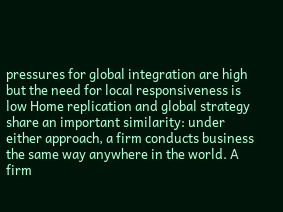pressures for global integration are high but the need for local responsiveness is low Home replication and global strategy share an important similarity: under either approach, a firm conducts business the same way anywhere in the world. A firm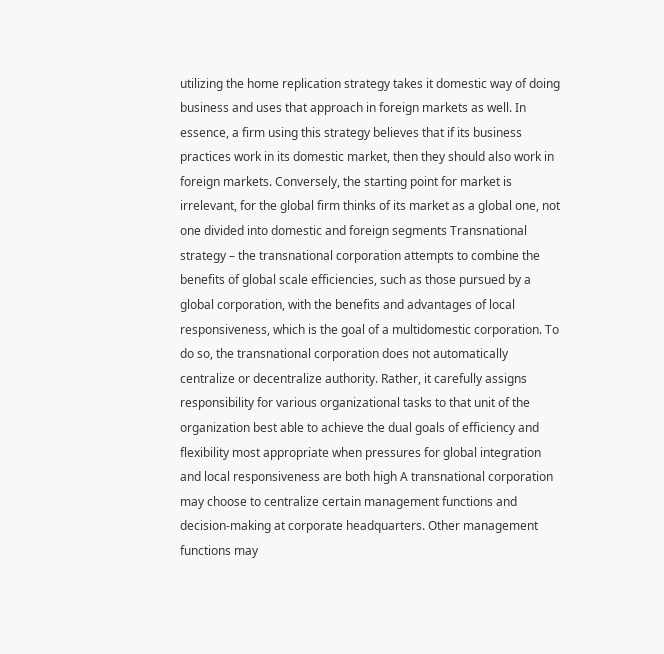utilizing the home replication strategy takes it domestic way of doing business and uses that approach in foreign markets as well. In essence, a firm using this strategy believes that if its business practices work in its domestic market, then they should also work in foreign markets. Conversely, the starting point for market is irrelevant, for the global firm thinks of its market as a global one, not one divided into domestic and foreign segments Transnational strategy – the transnational corporation attempts to combine the benefits of global scale efficiencies, such as those pursued by a global corporation, with the benefits and advantages of local responsiveness, which is the goal of a multidomestic corporation. To do so, the transnational corporation does not automatically centralize or decentralize authority. Rather, it carefully assigns responsibility for various organizational tasks to that unit of the organization best able to achieve the dual goals of efficiency and flexibility most appropriate when pressures for global integration and local responsiveness are both high A transnational corporation may choose to centralize certain management functions and decision-making at corporate headquarters. Other management functions may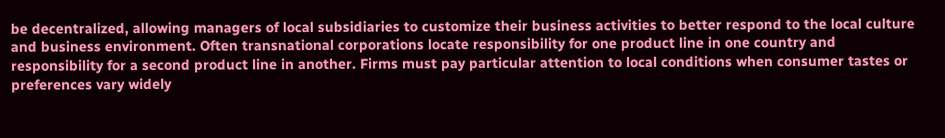be decentralized, allowing managers of local subsidiaries to customize their business activities to better respond to the local culture and business environment. Often transnational corporations locate responsibility for one product line in one country and responsibility for a second product line in another. Firms must pay particular attention to local conditions when consumer tastes or preferences vary widely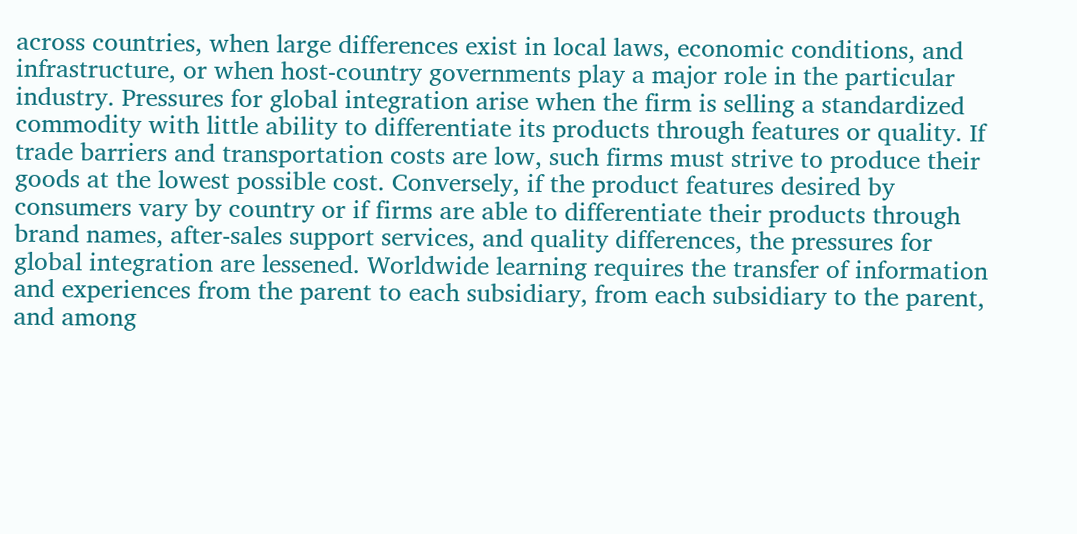across countries, when large differences exist in local laws, economic conditions, and infrastructure, or when host-country governments play a major role in the particular industry. Pressures for global integration arise when the firm is selling a standardized commodity with little ability to differentiate its products through features or quality. If trade barriers and transportation costs are low, such firms must strive to produce their goods at the lowest possible cost. Conversely, if the product features desired by consumers vary by country or if firms are able to differentiate their products through brand names, after-sales support services, and quality differences, the pressures for global integration are lessened. Worldwide learning requires the transfer of information and experiences from the parent to each subsidiary, from each subsidiary to the parent, and among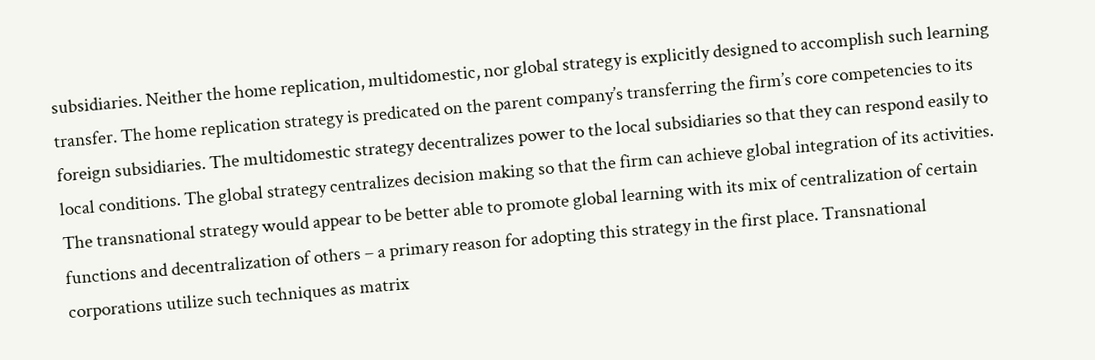subsidiaries. Neither the home replication, multidomestic, nor global strategy is explicitly designed to accomplish such learning transfer. The home replication strategy is predicated on the parent company’s transferring the firm’s core competencies to its foreign subsidiaries. The multidomestic strategy decentralizes power to the local subsidiaries so that they can respond easily to local conditions. The global strategy centralizes decision making so that the firm can achieve global integration of its activities. The transnational strategy would appear to be better able to promote global learning with its mix of centralization of certain functions and decentralization of others – a primary reason for adopting this strategy in the first place. Transnational corporations utilize such techniques as matrix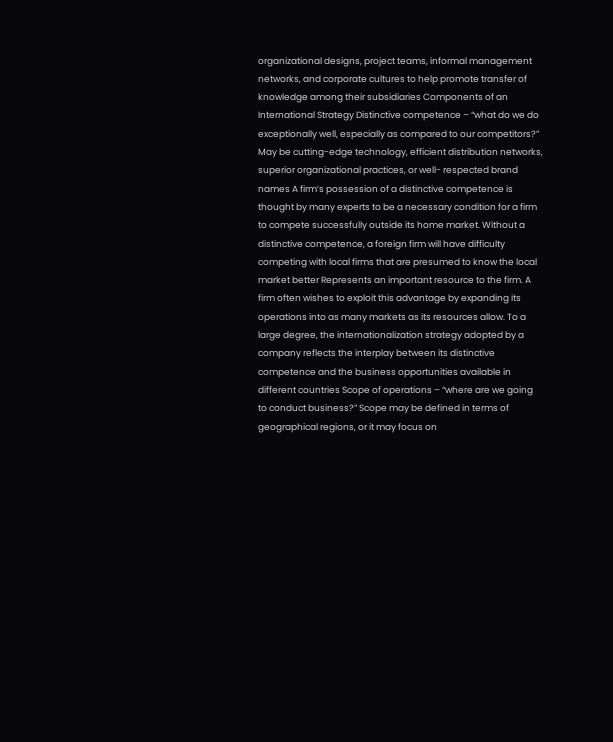organizational designs, project teams, informal management networks, and corporate cultures to help promote transfer of knowledge among their subsidiaries Components of an International Strategy Distinctive competence – “what do we do exceptionally well, especially as compared to our competitors?” May be cutting-edge technology, efficient distribution networks, superior organizational practices, or well- respected brand names A firm’s possession of a distinctive competence is thought by many experts to be a necessary condition for a firm to compete successfully outside its home market. Without a distinctive competence, a foreign firm will have difficulty competing with local firms that are presumed to know the local market better Represents an important resource to the firm. A firm often wishes to exploit this advantage by expanding its operations into as many markets as its resources allow. To a large degree, the internationalization strategy adopted by a company reflects the interplay between its distinctive competence and the business opportunities available in different countries Scope of operations – “where are we going to conduct business?” Scope may be defined in terms of geographical regions, or it may focus on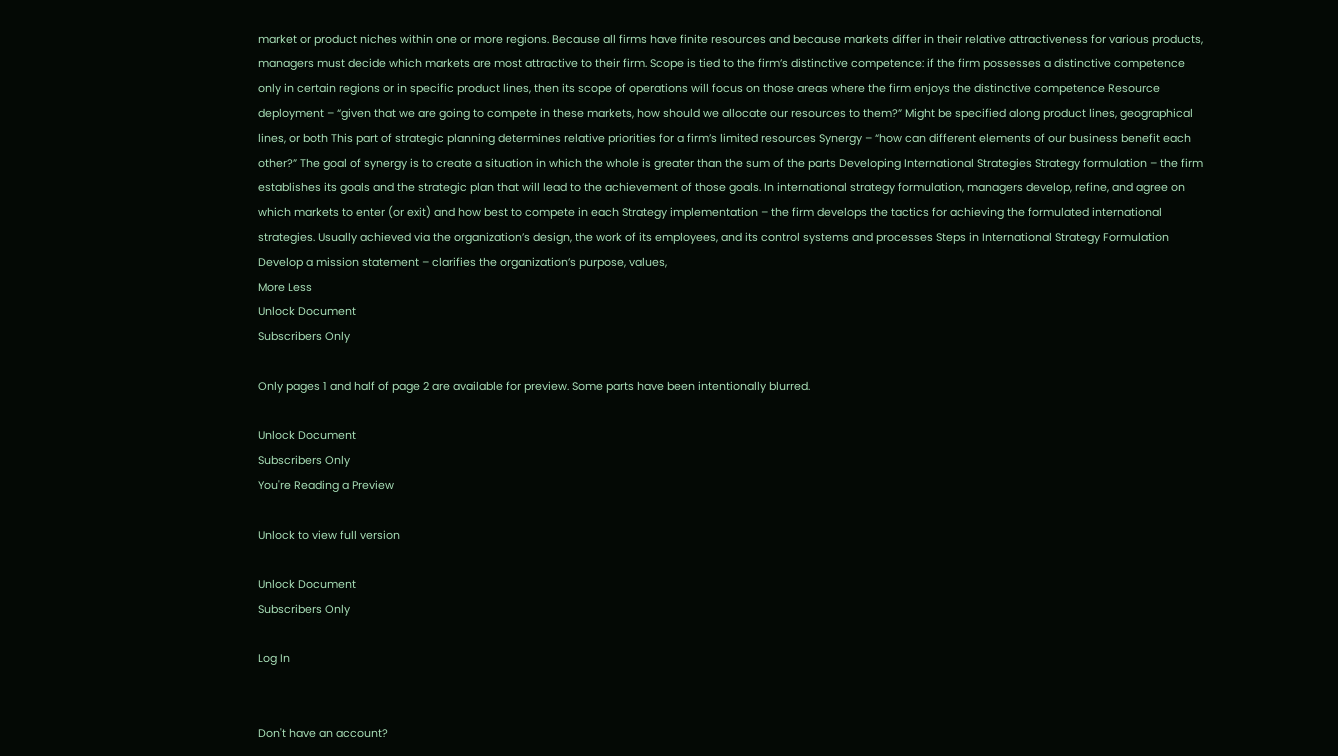market or product niches within one or more regions. Because all firms have finite resources and because markets differ in their relative attractiveness for various products, managers must decide which markets are most attractive to their firm. Scope is tied to the firm’s distinctive competence: if the firm possesses a distinctive competence only in certain regions or in specific product lines, then its scope of operations will focus on those areas where the firm enjoys the distinctive competence Resource deployment – “given that we are going to compete in these markets, how should we allocate our resources to them?” Might be specified along product lines, geographical lines, or both This part of strategic planning determines relative priorities for a firm’s limited resources Synergy – “how can different elements of our business benefit each other?” The goal of synergy is to create a situation in which the whole is greater than the sum of the parts Developing International Strategies Strategy formulation – the firm establishes its goals and the strategic plan that will lead to the achievement of those goals. In international strategy formulation, managers develop, refine, and agree on which markets to enter (or exit) and how best to compete in each Strategy implementation – the firm develops the tactics for achieving the formulated international strategies. Usually achieved via the organization’s design, the work of its employees, and its control systems and processes Steps in International Strategy Formulation Develop a mission statement – clarifies the organization’s purpose, values,
More Less
Unlock Document
Subscribers Only

Only pages 1 and half of page 2 are available for preview. Some parts have been intentionally blurred.

Unlock Document
Subscribers Only
You're Reading a Preview

Unlock to view full version

Unlock Document
Subscribers Only

Log In


Don't have an account?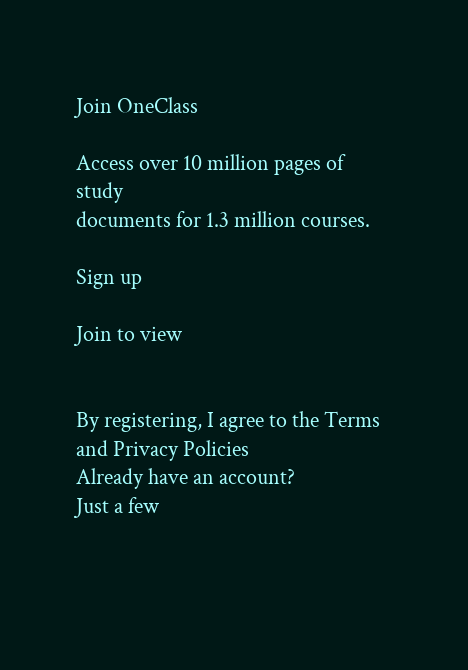Join OneClass

Access over 10 million pages of study
documents for 1.3 million courses.

Sign up

Join to view


By registering, I agree to the Terms and Privacy Policies
Already have an account?
Just a few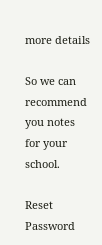more details

So we can recommend you notes for your school.

Reset Password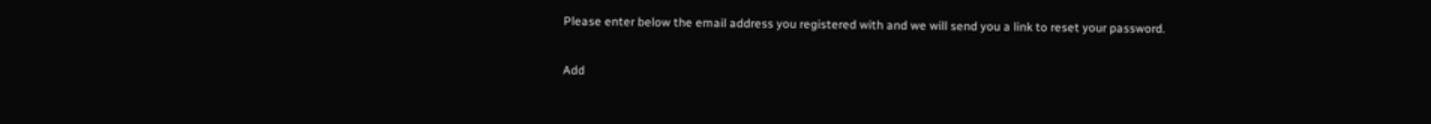Please enter below the email address you registered with and we will send you a link to reset your password.

Add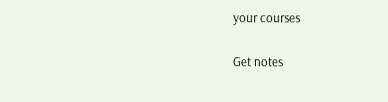your courses

Get notes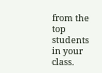from the top students in your class.